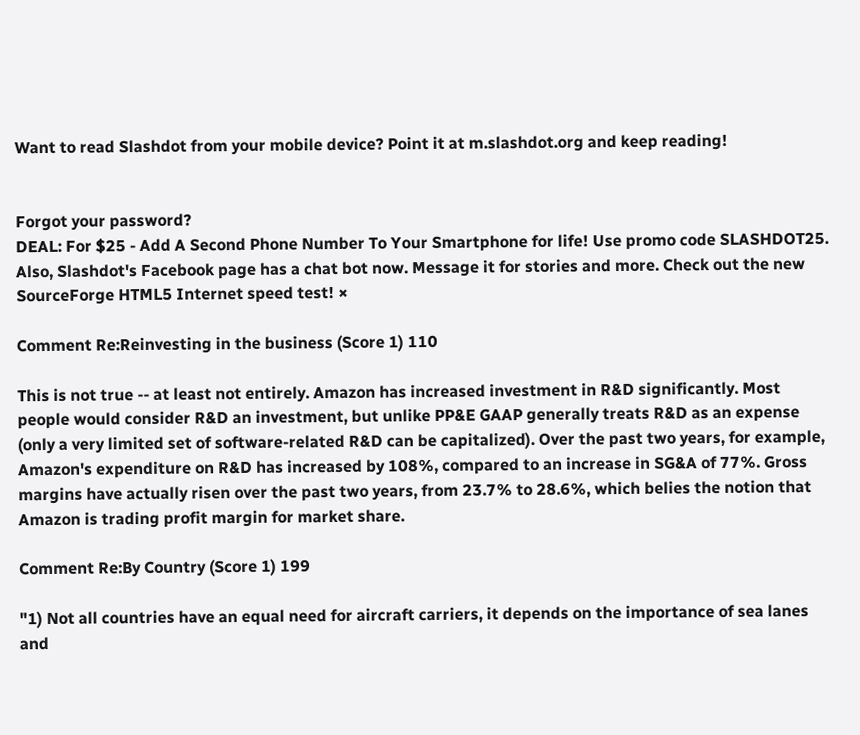Want to read Slashdot from your mobile device? Point it at m.slashdot.org and keep reading!


Forgot your password?
DEAL: For $25 - Add A Second Phone Number To Your Smartphone for life! Use promo code SLASHDOT25. Also, Slashdot's Facebook page has a chat bot now. Message it for stories and more. Check out the new SourceForge HTML5 Internet speed test! ×

Comment Re:Reinvesting in the business (Score 1) 110

This is not true -- at least not entirely. Amazon has increased investment in R&D significantly. Most people would consider R&D an investment, but unlike PP&E GAAP generally treats R&D as an expense (only a very limited set of software-related R&D can be capitalized). Over the past two years, for example, Amazon's expenditure on R&D has increased by 108%, compared to an increase in SG&A of 77%. Gross margins have actually risen over the past two years, from 23.7% to 28.6%, which belies the notion that Amazon is trading profit margin for market share.

Comment Re:By Country (Score 1) 199

"1) Not all countries have an equal need for aircraft carriers, it depends on the importance of sea lanes and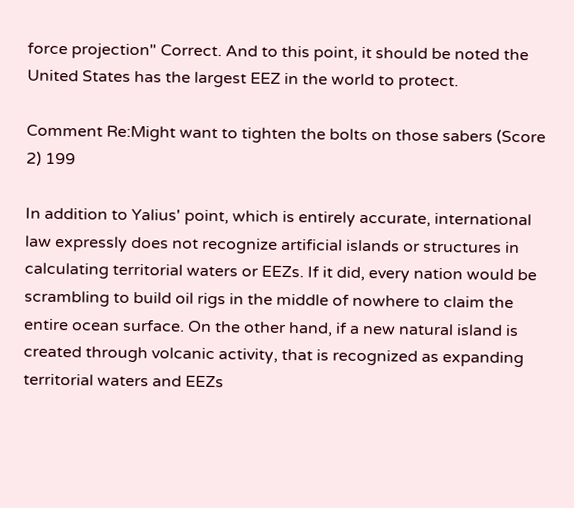force projection" Correct. And to this point, it should be noted the United States has the largest EEZ in the world to protect.

Comment Re:Might want to tighten the bolts on those sabers (Score 2) 199

In addition to Yalius' point, which is entirely accurate, international law expressly does not recognize artificial islands or structures in calculating territorial waters or EEZs. If it did, every nation would be scrambling to build oil rigs in the middle of nowhere to claim the entire ocean surface. On the other hand, if a new natural island is created through volcanic activity, that is recognized as expanding territorial waters and EEZs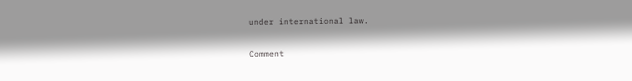under international law.

Comment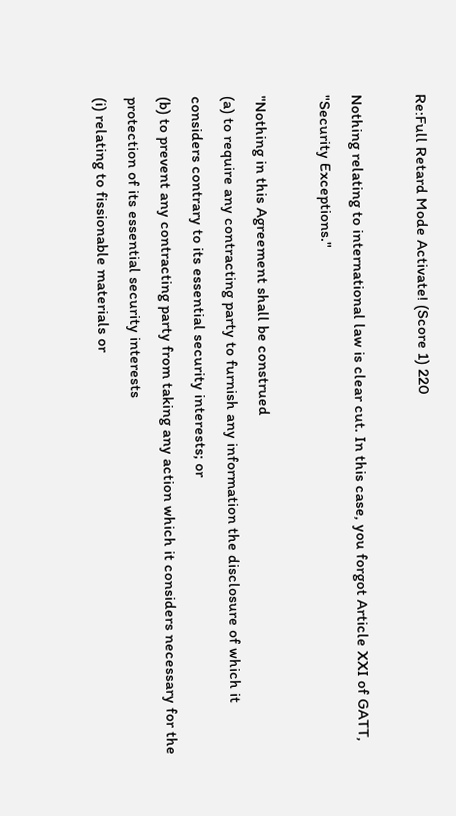Re:Full Retard Mode Activate! (Score 1) 220

Nothing relating to international law is clear cut. In this case, you forgot Article XXI of GATT, "Security Exceptions."

"Nothing in this Agreement shall be construed
(a) to require any contracting party to furnish any information the disclosure of which it considers contrary to its essential security interests; or
(b) to prevent any contracting party from taking any action which it considers necessary for the protection of its essential security interests
(i) relating to fissionable materials or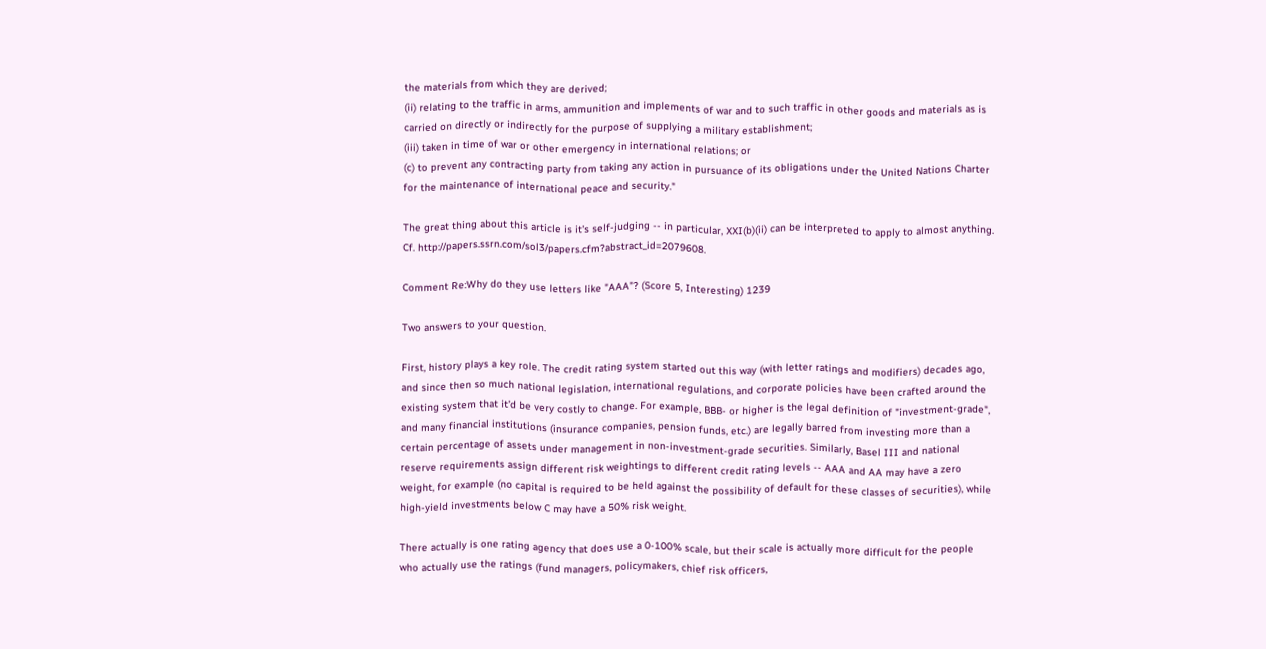the materials from which they are derived;
(ii) relating to the traffic in arms, ammunition and implements of war and to such traffic in other goods and materials as is carried on directly or indirectly for the purpose of supplying a military establishment;
(iii) taken in time of war or other emergency in international relations; or
(c) to prevent any contracting party from taking any action in pursuance of its obligations under the United Nations Charter for the maintenance of international peace and security."

The great thing about this article is it's self-judging -- in particular, XXI(b)(ii) can be interpreted to apply to almost anything. Cf. http://papers.ssrn.com/sol3/papers.cfm?abstract_id=2079608.

Comment Re:Why do they use letters like "AAA"? (Score 5, Interesting) 1239

Two answers to your question.

First, history plays a key role. The credit rating system started out this way (with letter ratings and modifiers) decades ago, and since then so much national legislation, international regulations, and corporate policies have been crafted around the existing system that it'd be very costly to change. For example, BBB- or higher is the legal definition of "investment-grade", and many financial institutions (insurance companies, pension funds, etc.) are legally barred from investing more than a certain percentage of assets under management in non-investment-grade securities. Similarly, Basel III and national reserve requirements assign different risk weightings to different credit rating levels -- AAA and AA may have a zero weight, for example (no capital is required to be held against the possibility of default for these classes of securities), while high-yield investments below C may have a 50% risk weight.

There actually is one rating agency that does use a 0-100% scale, but their scale is actually more difficult for the people who actually use the ratings (fund managers, policymakers, chief risk officers,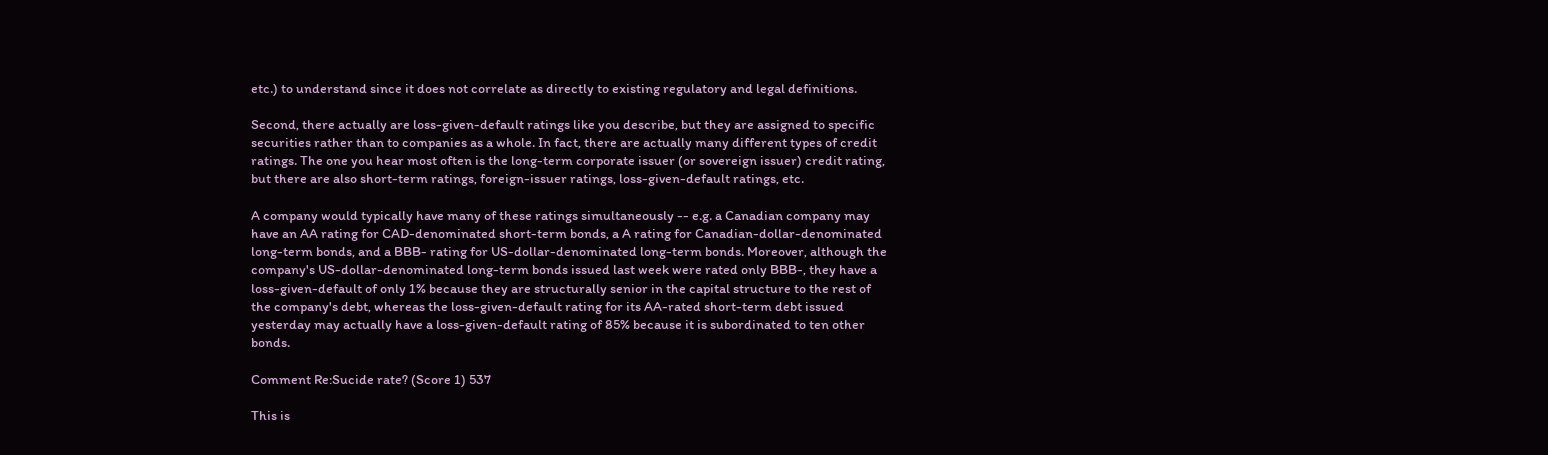etc.) to understand since it does not correlate as directly to existing regulatory and legal definitions.

Second, there actually are loss-given-default ratings like you describe, but they are assigned to specific securities rather than to companies as a whole. In fact, there are actually many different types of credit ratings. The one you hear most often is the long-term corporate issuer (or sovereign issuer) credit rating, but there are also short-term ratings, foreign-issuer ratings, loss-given-default ratings, etc.

A company would typically have many of these ratings simultaneously -- e.g. a Canadian company may have an AA rating for CAD-denominated short-term bonds, a A rating for Canadian-dollar-denominated long-term bonds, and a BBB- rating for US-dollar-denominated long-term bonds. Moreover, although the company's US-dollar-denominated long-term bonds issued last week were rated only BBB-, they have a loss-given-default of only 1% because they are structurally senior in the capital structure to the rest of the company's debt, whereas the loss-given-default rating for its AA-rated short-term debt issued yesterday may actually have a loss-given-default rating of 85% because it is subordinated to ten other bonds.

Comment Re:Sucide rate? (Score 1) 537

This is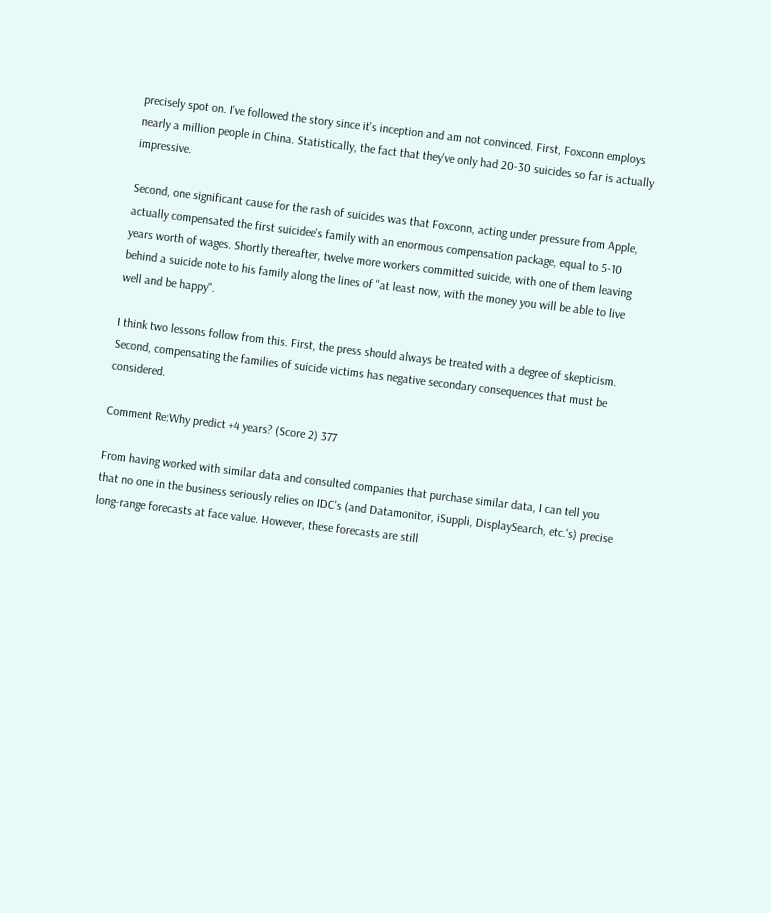precisely spot on. I've followed the story since it's inception and am not convinced. First, Foxconn employs nearly a million people in China. Statistically, the fact that they've only had 20-30 suicides so far is actually impressive.

Second, one significant cause for the rash of suicides was that Foxconn, acting under pressure from Apple, actually compensated the first suicidee's family with an enormous compensation package, equal to 5-10 years worth of wages. Shortly thereafter, twelve more workers committed suicide, with one of them leaving behind a suicide note to his family along the lines of "at least now, with the money you will be able to live well and be happy".

I think two lessons follow from this. First, the press should always be treated with a degree of skepticism. Second, compensating the families of suicide victims has negative secondary consequences that must be considered.

Comment Re:Why predict +4 years? (Score 2) 377

From having worked with similar data and consulted companies that purchase similar data, I can tell you that no one in the business seriously relies on IDC's (and Datamonitor, iSuppli, DisplaySearch, etc.'s) precise long-range forecasts at face value. However, these forecasts are still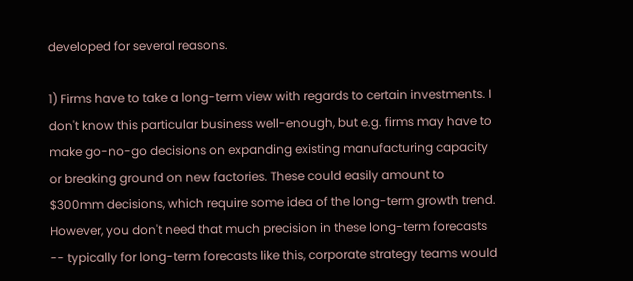developed for several reasons.

1) Firms have to take a long-term view with regards to certain investments. I don't know this particular business well-enough, but e.g. firms may have to make go-no-go decisions on expanding existing manufacturing capacity or breaking ground on new factories. These could easily amount to $300mm decisions, which require some idea of the long-term growth trend. However, you don't need that much precision in these long-term forecasts -- typically for long-term forecasts like this, corporate strategy teams would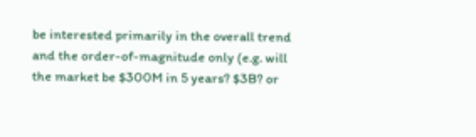be interested primarily in the overall trend and the order-of-magnitude only (e.g. will the market be $300M in 5 years? $3B? or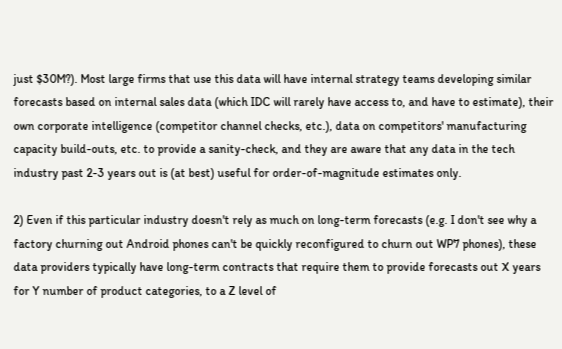just $30M?). Most large firms that use this data will have internal strategy teams developing similar forecasts based on internal sales data (which IDC will rarely have access to, and have to estimate), their own corporate intelligence (competitor channel checks, etc.), data on competitors' manufacturing capacity build-outs, etc. to provide a sanity-check, and they are aware that any data in the tech industry past 2-3 years out is (at best) useful for order-of-magnitude estimates only.

2) Even if this particular industry doesn't rely as much on long-term forecasts (e.g. I don't see why a factory churning out Android phones can't be quickly reconfigured to churn out WP7 phones), these data providers typically have long-term contracts that require them to provide forecasts out X years for Y number of product categories, to a Z level of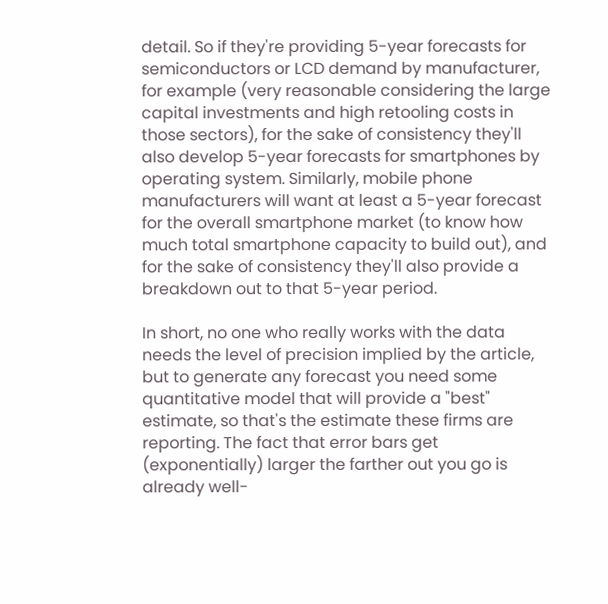detail. So if they're providing 5-year forecasts for semiconductors or LCD demand by manufacturer, for example (very reasonable considering the large capital investments and high retooling costs in those sectors), for the sake of consistency they'll also develop 5-year forecasts for smartphones by operating system. Similarly, mobile phone manufacturers will want at least a 5-year forecast for the overall smartphone market (to know how much total smartphone capacity to build out), and for the sake of consistency they'll also provide a breakdown out to that 5-year period.

In short, no one who really works with the data needs the level of precision implied by the article, but to generate any forecast you need some quantitative model that will provide a "best" estimate, so that's the estimate these firms are reporting. The fact that error bars get (exponentially) larger the farther out you go is already well-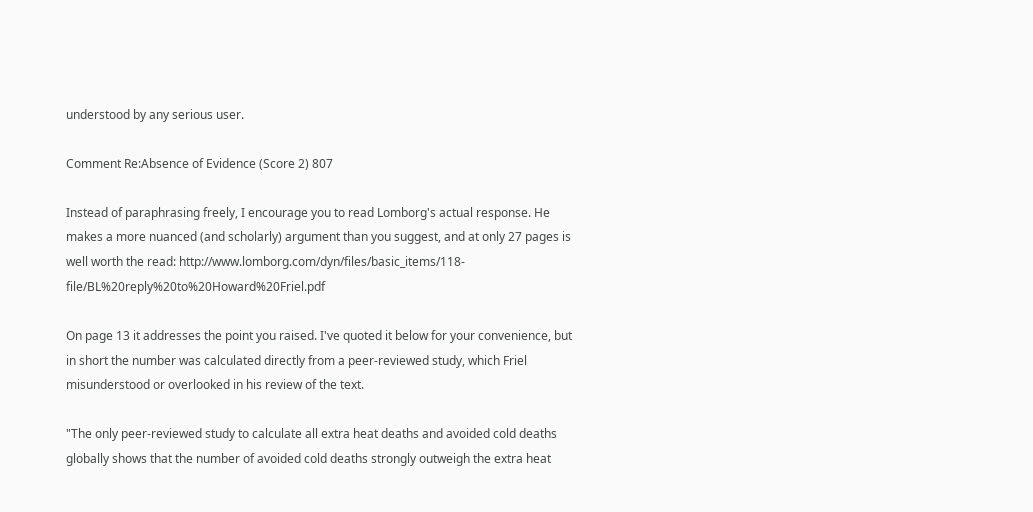understood by any serious user.

Comment Re:Absence of Evidence (Score 2) 807

Instead of paraphrasing freely, I encourage you to read Lomborg's actual response. He makes a more nuanced (and scholarly) argument than you suggest, and at only 27 pages is well worth the read: http://www.lomborg.com/dyn/files/basic_items/118-file/BL%20reply%20to%20Howard%20Friel.pdf

On page 13 it addresses the point you raised. I've quoted it below for your convenience, but in short the number was calculated directly from a peer-reviewed study, which Friel misunderstood or overlooked in his review of the text.

"The only peer-reviewed study to calculate all extra heat deaths and avoided cold deaths globally shows that the number of avoided cold deaths strongly outweigh the extra heat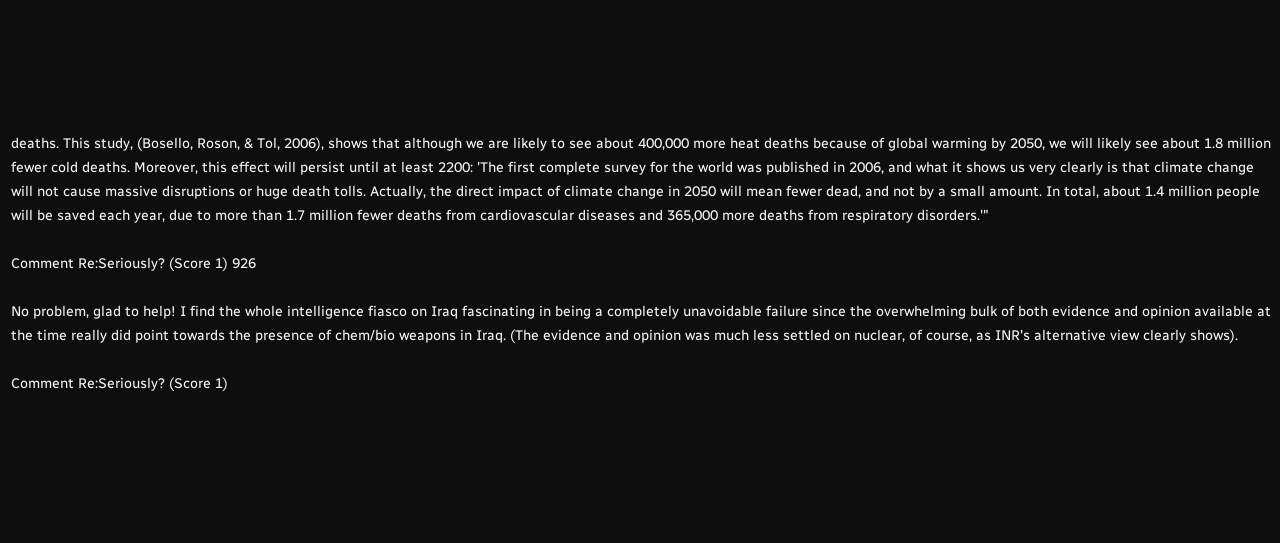deaths. This study, (Bosello, Roson, & Tol, 2006), shows that although we are likely to see about 400,000 more heat deaths because of global warming by 2050, we will likely see about 1.8 million fewer cold deaths. Moreover, this effect will persist until at least 2200: 'The first complete survey for the world was published in 2006, and what it shows us very clearly is that climate change will not cause massive disruptions or huge death tolls. Actually, the direct impact of climate change in 2050 will mean fewer dead, and not by a small amount. In total, about 1.4 million people will be saved each year, due to more than 1.7 million fewer deaths from cardiovascular diseases and 365,000 more deaths from respiratory disorders.'"

Comment Re:Seriously? (Score 1) 926

No problem, glad to help! I find the whole intelligence fiasco on Iraq fascinating in being a completely unavoidable failure since the overwhelming bulk of both evidence and opinion available at the time really did point towards the presence of chem/bio weapons in Iraq. (The evidence and opinion was much less settled on nuclear, of course, as INR's alternative view clearly shows).

Comment Re:Seriously? (Score 1)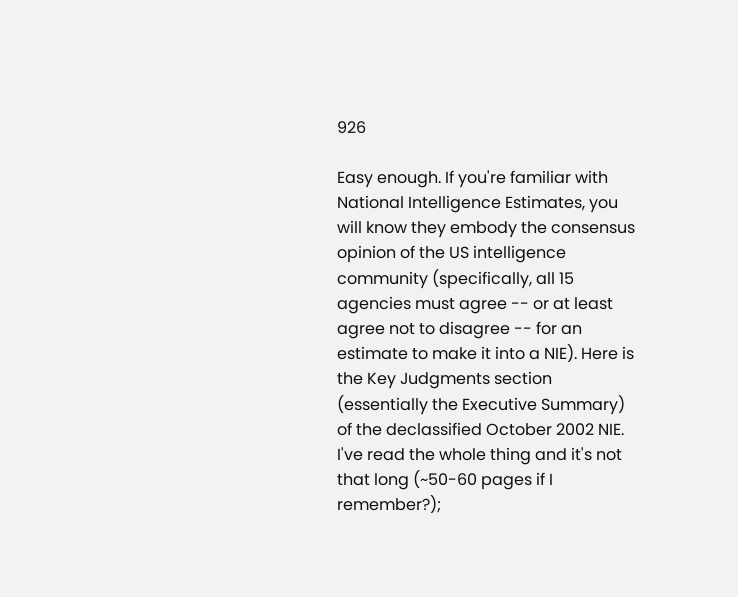926

Easy enough. If you're familiar with National Intelligence Estimates, you will know they embody the consensus opinion of the US intelligence community (specifically, all 15 agencies must agree -- or at least agree not to disagree -- for an estimate to make it into a NIE). Here is the Key Judgments section (essentially the Executive Summary) of the declassified October 2002 NIE. I've read the whole thing and it's not that long (~50-60 pages if I remember?);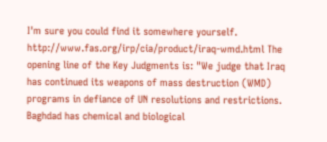I'm sure you could find it somewhere yourself. http://www.fas.org/irp/cia/product/iraq-wmd.html The opening line of the Key Judgments is: "We judge that Iraq has continued its weapons of mass destruction (WMD) programs in defiance of UN resolutions and restrictions. Baghdad has chemical and biological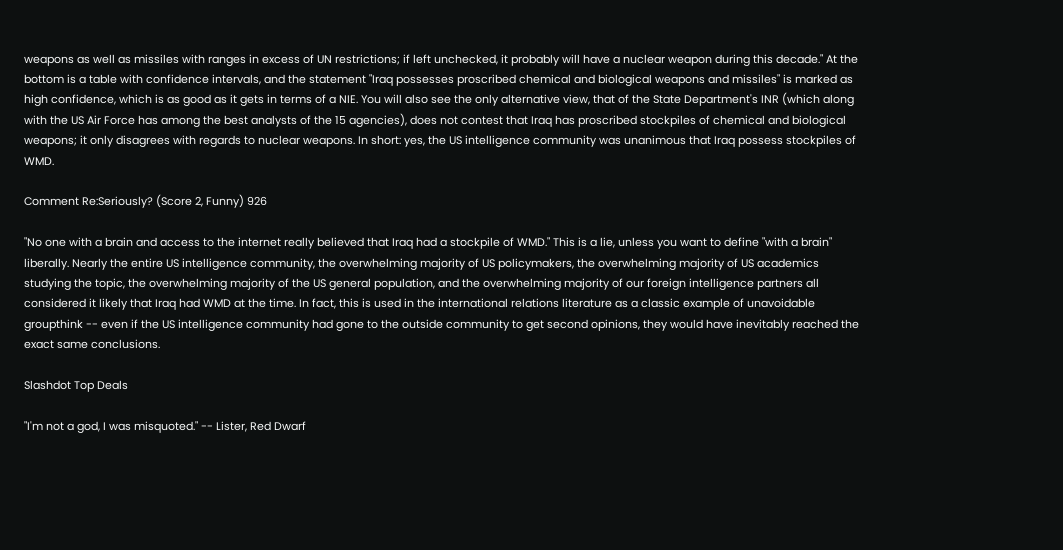weapons as well as missiles with ranges in excess of UN restrictions; if left unchecked, it probably will have a nuclear weapon during this decade." At the bottom is a table with confidence intervals, and the statement "Iraq possesses proscribed chemical and biological weapons and missiles" is marked as high confidence, which is as good as it gets in terms of a NIE. You will also see the only alternative view, that of the State Department's INR (which along with the US Air Force has among the best analysts of the 15 agencies), does not contest that Iraq has proscribed stockpiles of chemical and biological weapons; it only disagrees with regards to nuclear weapons. In short: yes, the US intelligence community was unanimous that Iraq possess stockpiles of WMD.

Comment Re:Seriously? (Score 2, Funny) 926

"No one with a brain and access to the internet really believed that Iraq had a stockpile of WMD." This is a lie, unless you want to define "with a brain" liberally. Nearly the entire US intelligence community, the overwhelming majority of US policymakers, the overwhelming majority of US academics studying the topic, the overwhelming majority of the US general population, and the overwhelming majority of our foreign intelligence partners all considered it likely that Iraq had WMD at the time. In fact, this is used in the international relations literature as a classic example of unavoidable groupthink -- even if the US intelligence community had gone to the outside community to get second opinions, they would have inevitably reached the exact same conclusions.

Slashdot Top Deals

"I'm not a god, I was misquoted." -- Lister, Red Dwarf